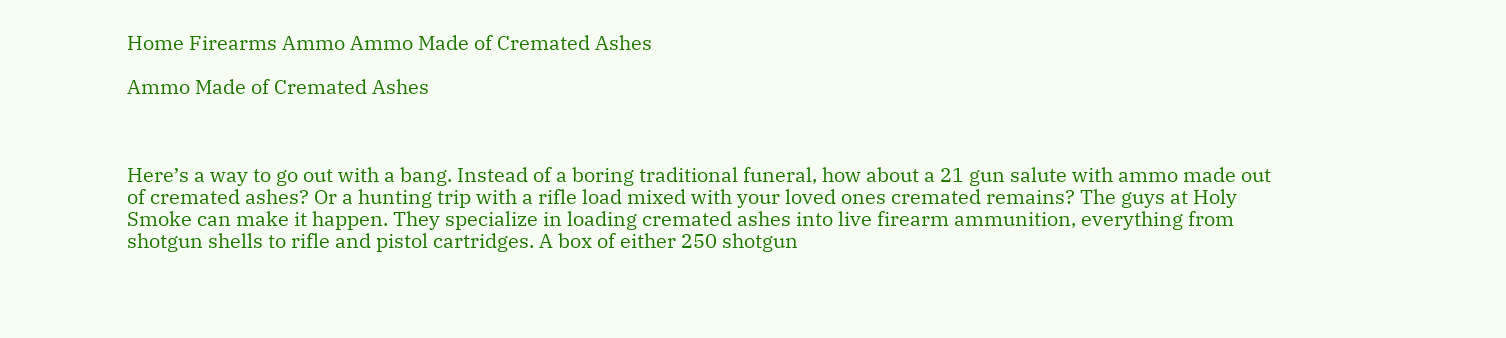Home Firearms Ammo Ammo Made of Cremated Ashes

Ammo Made of Cremated Ashes



Here’s a way to go out with a bang. Instead of a boring traditional funeral, how about a 21 gun salute with ammo made out of cremated ashes? Or a hunting trip with a rifle load mixed with your loved ones cremated remains? The guys at Holy Smoke can make it happen. They specialize in loading cremated ashes into live firearm ammunition, everything from shotgun shells to rifle and pistol cartridges. A box of either 250 shotgun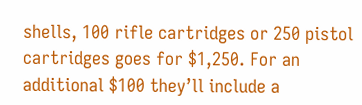shells, 100 rifle cartridges or 250 pistol cartridges goes for $1,250. For an additional $100 they’ll include a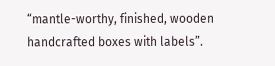“mantle-worthy, finished, wooden handcrafted boxes with labels”.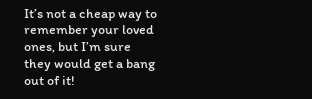It’s not a cheap way to remember your loved ones, but I’m sure they would get a bang out of it!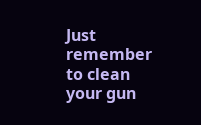Just remember to clean your gun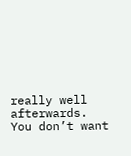really well afterwards. You don’t want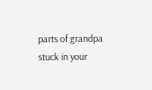parts of grandpa stuck in your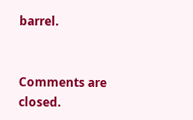barrel.


Comments are closed.